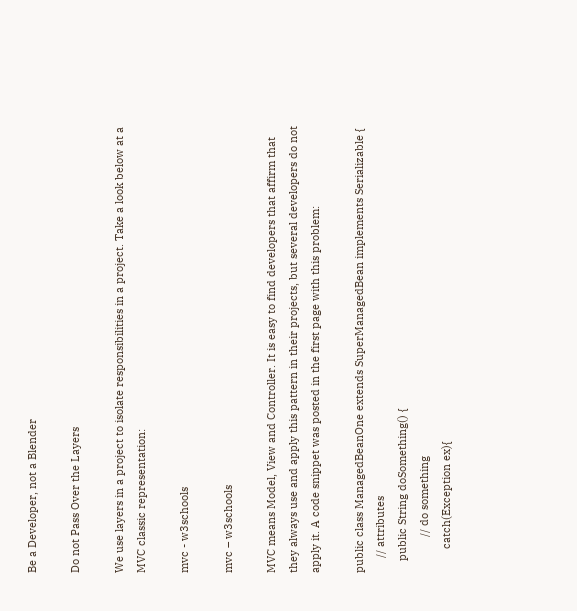Be a Developer, not a Blender

Do not Pass Over the Layers

We use layers in a project to isolate responsibilities in a project. Take a look below at a MVC classic representation:

mvc - w3schools

mvc – w3schools

MVC means Model, View and Controller. It is easy to find developers that affirm that they always use and apply this pattern in their projects, but several developers do not apply it. A code snippet was posted in the first page with this problem:

public class ManagedBeanOne extends SuperManagedBean implements Serializable {
     // attributes
    public String doSomething() {
            // do something
        catch(Exception ex){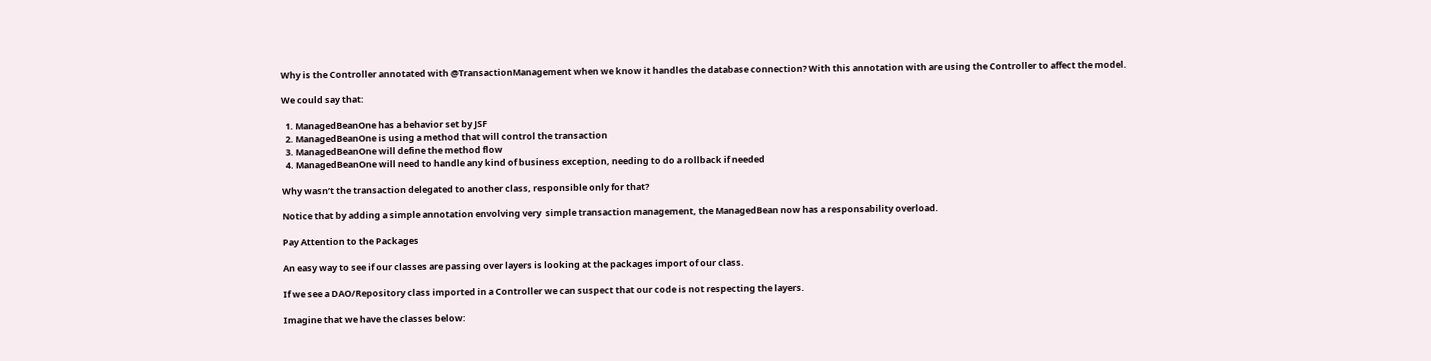Why is the Controller annotated with @TransactionManagement when we know it handles the database connection? With this annotation with are using the Controller to affect the model.

We could say that:

  1. ManagedBeanOne has a behavior set by JSF
  2. ManagedBeanOne is using a method that will control the transaction
  3. ManagedBeanOne will define the method flow
  4. ManagedBeanOne will need to handle any kind of business exception, needing to do a rollback if needed

Why wasn’t the transaction delegated to another class, responsible only for that?

Notice that by adding a simple annotation envolving very  simple transaction management, the ManagedBean now has a responsability overload.

Pay Attention to the Packages

An easy way to see if our classes are passing over layers is looking at the packages import of our class.

If we see a DAO/Repository class imported in a Controller we can suspect that our code is not respecting the layers.

Imagine that we have the classes below: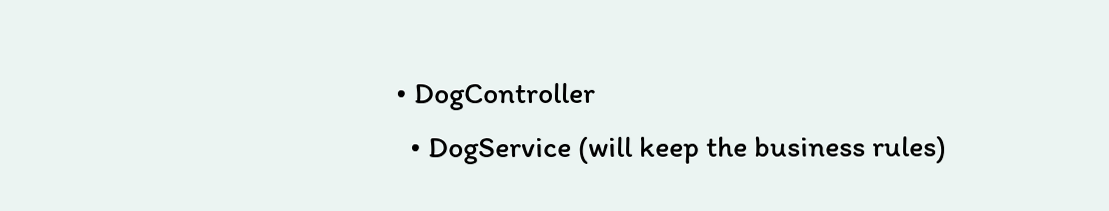• DogController
  • DogService (will keep the business rules)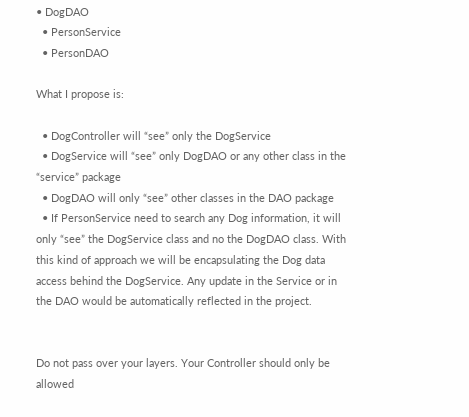• DogDAO
  • PersonService
  • PersonDAO

What I propose is:

  • DogController will “see” only the DogService
  • DogService will “see” only DogDAO or any other class in the “service” package
  • DogDAO will only “see” other classes in the DAO package
  • If PersonService need to search any Dog information, it will only “see” the DogService class and no the DogDAO class. With this kind of approach we will be encapsulating the Dog data access behind the DogService. Any update in the Service or in the DAO would be automatically reflected in the project.


Do not pass over your layers. Your Controller should only be allowed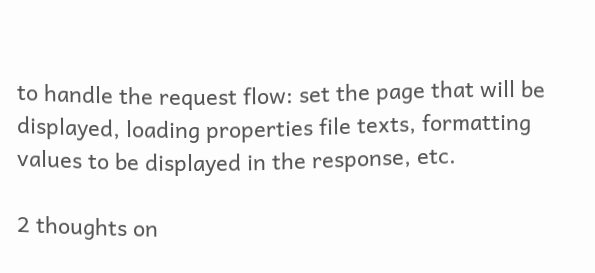to handle the request flow: set the page that will be displayed, loading properties file texts, formatting values to be displayed in the response, etc.

2 thoughts on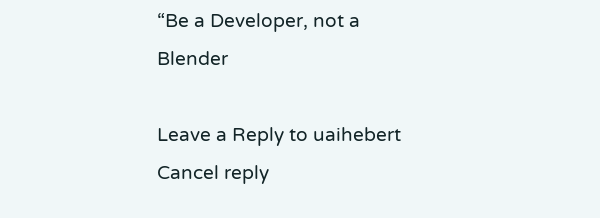“Be a Developer, not a Blender

Leave a Reply to uaihebert Cancel reply